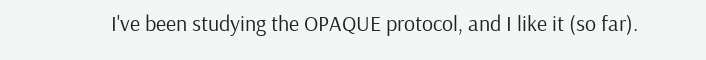I've been studying the OPAQUE protocol, and I like it (so far).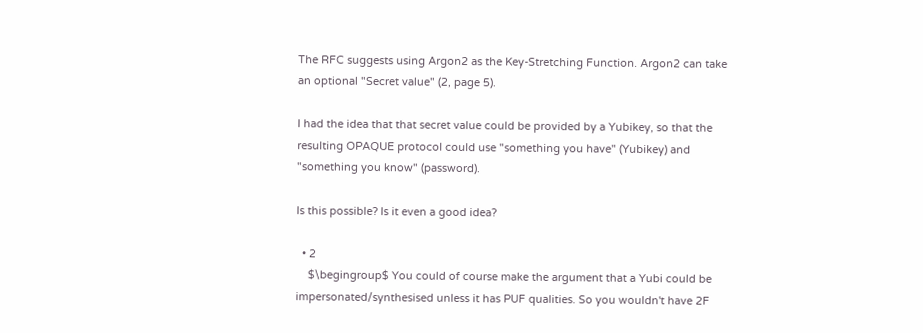The RFC suggests using Argon2 as the Key-Stretching Function. Argon2 can take an optional "Secret value" (2, page 5).

I had the idea that that secret value could be provided by a Yubikey, so that the resulting OPAQUE protocol could use "something you have" (Yubikey) and "something you know" (password).

Is this possible? Is it even a good idea?

  • 2
    $\begingroup$ You could of course make the argument that a Yubi could be impersonated/synthesised unless it has PUF qualities. So you wouldn't have 2F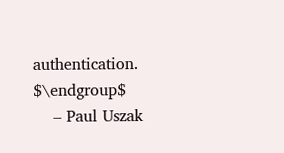authentication. $\endgroup$
    – Paul Uszak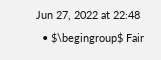Jun 27, 2022 at 22:48
  • $\begingroup$ Fair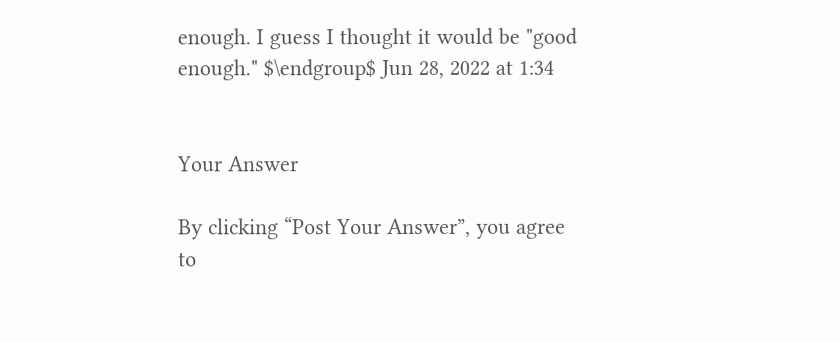enough. I guess I thought it would be "good enough." $\endgroup$ Jun 28, 2022 at 1:34


Your Answer

By clicking “Post Your Answer”, you agree to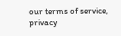our terms of service, privacy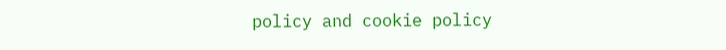policy and cookie policy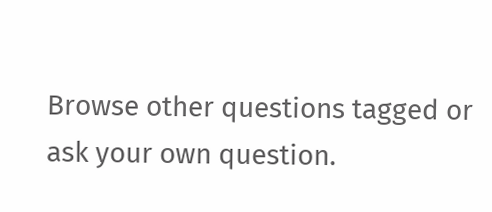Browse other questions tagged or ask your own question.